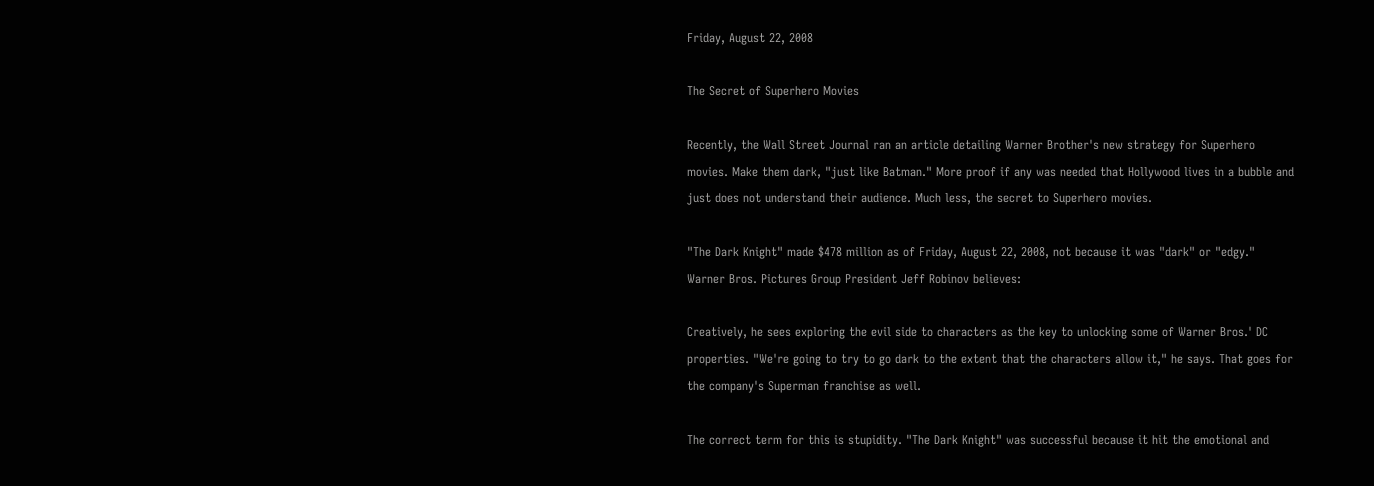Friday, August 22, 2008

The Secret of Superhero Movies

Recently, the Wall Street Journal ran an article detailing Warner Brother's new strategy for Superhero movies. Make them dark, "just like Batman." More proof if any was needed that Hollywood lives in a bubble and just does not understand their audience. Much less, the secret to Superhero movies.

"The Dark Knight" made $478 million as of Friday, August 22, 2008, not because it was "dark" or "edgy." Warner Bros. Pictures Group President Jeff Robinov believes:

Creatively, he sees exploring the evil side to characters as the key to unlocking some of Warner Bros.' DC properties. "We're going to try to go dark to the extent that the characters allow it," he says. That goes for the company's Superman franchise as well.

The correct term for this is stupidity. "The Dark Knight" was successful because it hit the emotional and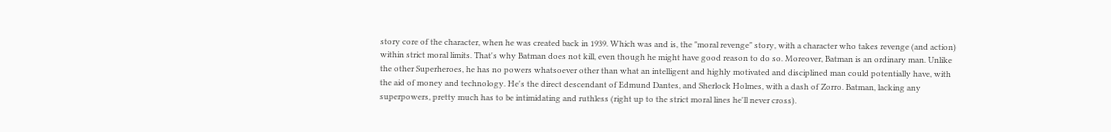story core of the character, when he was created back in 1939. Which was and is, the "moral revenge" story, with a character who takes revenge (and action) within strict moral limits. That's why Batman does not kill, even though he might have good reason to do so. Moreover, Batman is an ordinary man. Unlike the other Superheroes, he has no powers whatsoever other than what an intelligent and highly motivated and disciplined man could potentially have, with the aid of money and technology. He's the direct descendant of Edmund Dantes, and Sherlock Holmes, with a dash of Zorro. Batman, lacking any superpowers, pretty much has to be intimidating and ruthless (right up to the strict moral lines he'll never cross).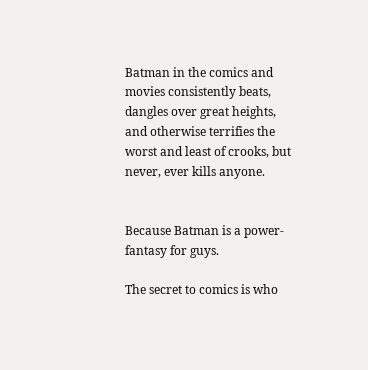Batman in the comics and movies consistently beats, dangles over great heights, and otherwise terrifies the worst and least of crooks, but never, ever kills anyone.


Because Batman is a power-fantasy for guys.

The secret to comics is who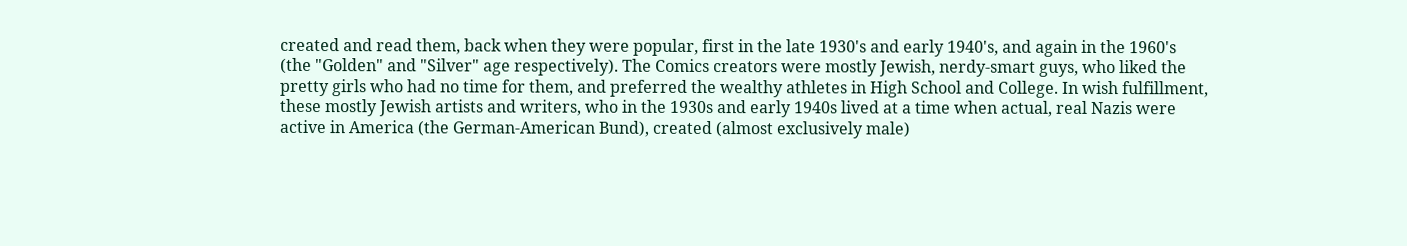created and read them, back when they were popular, first in the late 1930's and early 1940's, and again in the 1960's (the "Golden" and "Silver" age respectively). The Comics creators were mostly Jewish, nerdy-smart guys, who liked the pretty girls who had no time for them, and preferred the wealthy athletes in High School and College. In wish fulfillment, these mostly Jewish artists and writers, who in the 1930s and early 1940s lived at a time when actual, real Nazis were active in America (the German-American Bund), created (almost exclusively male)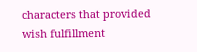characters that provided wish fulfillment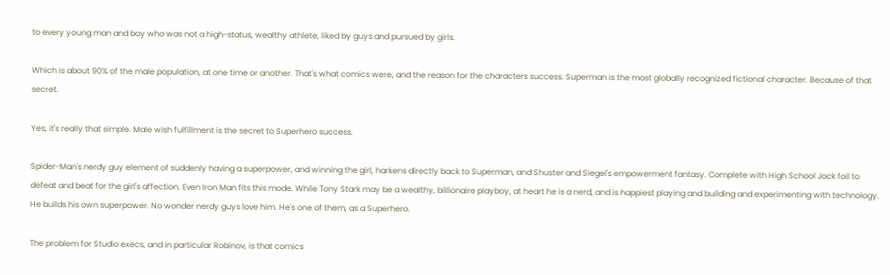to every young man and boy who was not a high-status, wealthy athlete, liked by guys and pursued by girls.

Which is about 90% of the male population, at one time or another. That's what comics were, and the reason for the characters success. Superman is the most globally recognized fictional character. Because of that secret.

Yes, it's really that simple. Male wish fulfillment is the secret to Superhero success.

Spider-Man's nerdy guy element of suddenly having a superpower, and winning the girl, harkens directly back to Superman, and Shuster and Siegel's empowerment fantasy. Complete with High School Jock foil to defeat and beat for the girl's affection. Even Iron Man fits this mode. While Tony Stark may be a wealthy, billionaire playboy, at heart he is a nerd, and is happiest playing and building and experimenting with technology. He builds his own superpower. No wonder nerdy guys love him. He's one of them, as a Superhero.

The problem for Studio execs, and in particular Robinov, is that comics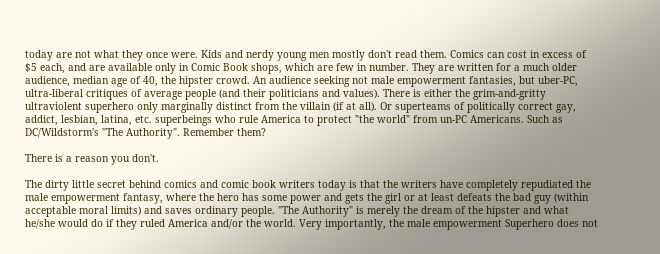today are not what they once were. Kids and nerdy young men mostly don't read them. Comics can cost in excess of $5 each, and are available only in Comic Book shops, which are few in number. They are written for a much older audience, median age of 40, the hipster crowd. An audience seeking not male empowerment fantasies, but uber-PC, ultra-liberal critiques of average people (and their politicians and values). There is either the grim-and-gritty ultraviolent superhero only marginally distinct from the villain (if at all). Or superteams of politically correct gay, addict, lesbian, latina, etc. superbeings who rule America to protect "the world" from un-PC Americans. Such as DC/Wildstorm's "The Authority". Remember them?

There is a reason you don't.

The dirty little secret behind comics and comic book writers today is that the writers have completely repudiated the male empowerment fantasy, where the hero has some power and gets the girl or at least defeats the bad guy (within acceptable moral limits) and saves ordinary people. "The Authority" is merely the dream of the hipster and what he/she would do if they ruled America and/or the world. Very importantly, the male empowerment Superhero does not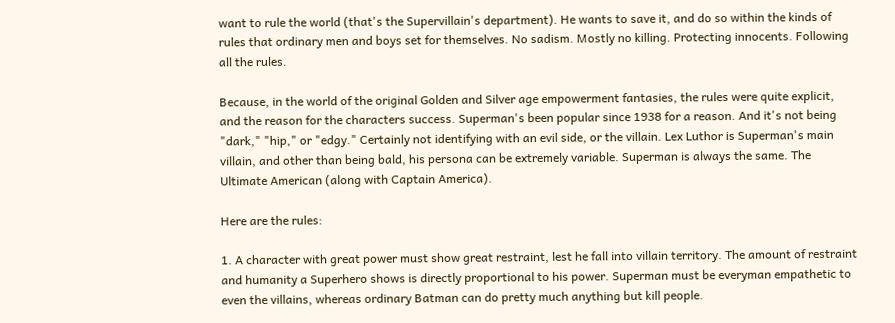want to rule the world (that's the Supervillain's department). He wants to save it, and do so within the kinds of rules that ordinary men and boys set for themselves. No sadism. Mostly no killing. Protecting innocents. Following all the rules.

Because, in the world of the original Golden and Silver age empowerment fantasies, the rules were quite explicit, and the reason for the characters success. Superman's been popular since 1938 for a reason. And it's not being "dark," "hip," or "edgy." Certainly not identifying with an evil side, or the villain. Lex Luthor is Superman's main villain, and other than being bald, his persona can be extremely variable. Superman is always the same. The Ultimate American (along with Captain America).

Here are the rules:

1. A character with great power must show great restraint, lest he fall into villain territory. The amount of restraint and humanity a Superhero shows is directly proportional to his power. Superman must be everyman empathetic to even the villains, whereas ordinary Batman can do pretty much anything but kill people.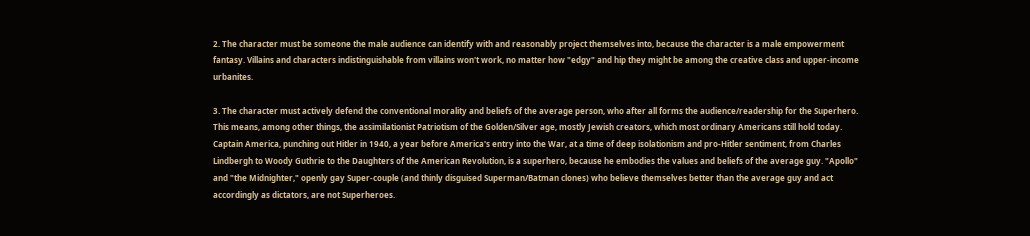2. The character must be someone the male audience can identify with and reasonably project themselves into, because the character is a male empowerment fantasy. Villains and characters indistinguishable from villains won't work, no matter how "edgy" and hip they might be among the creative class and upper-income urbanites.

3. The character must actively defend the conventional morality and beliefs of the average person, who after all forms the audience/readership for the Superhero. This means, among other things, the assimilationist Patriotism of the Golden/Silver age, mostly Jewish creators, which most ordinary Americans still hold today. Captain America, punching out Hitler in 1940, a year before America's entry into the War, at a time of deep isolationism and pro-Hitler sentiment, from Charles Lindbergh to Woody Guthrie to the Daughters of the American Revolution, is a superhero, because he embodies the values and beliefs of the average guy. "Apollo" and "the Midnighter," openly gay Super-couple (and thinly disguised Superman/Batman clones) who believe themselves better than the average guy and act accordingly as dictators, are not Superheroes.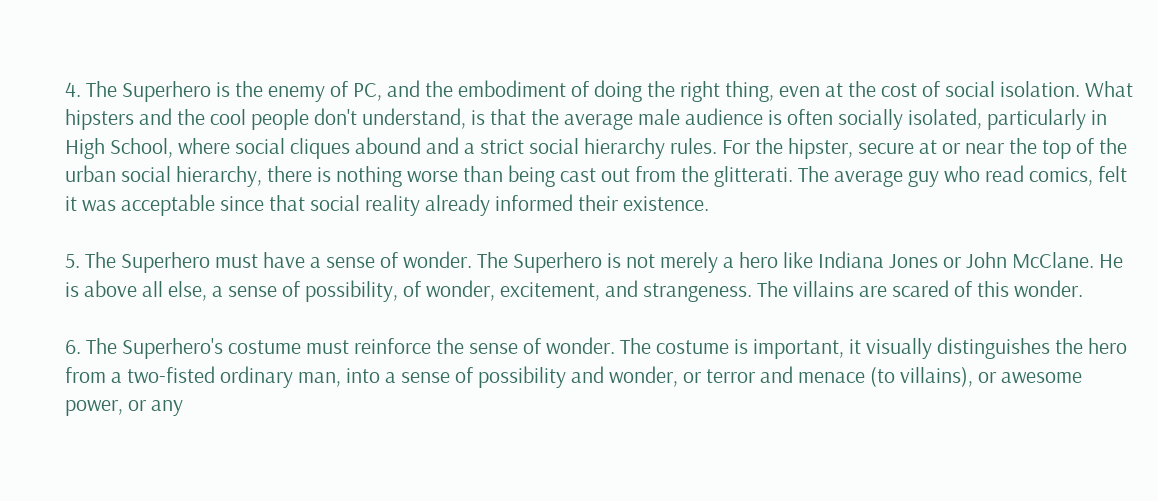4. The Superhero is the enemy of PC, and the embodiment of doing the right thing, even at the cost of social isolation. What hipsters and the cool people don't understand, is that the average male audience is often socially isolated, particularly in High School, where social cliques abound and a strict social hierarchy rules. For the hipster, secure at or near the top of the urban social hierarchy, there is nothing worse than being cast out from the glitterati. The average guy who read comics, felt it was acceptable since that social reality already informed their existence.

5. The Superhero must have a sense of wonder. The Superhero is not merely a hero like Indiana Jones or John McClane. He is above all else, a sense of possibility, of wonder, excitement, and strangeness. The villains are scared of this wonder.

6. The Superhero's costume must reinforce the sense of wonder. The costume is important, it visually distinguishes the hero from a two-fisted ordinary man, into a sense of possibility and wonder, or terror and menace (to villains), or awesome power, or any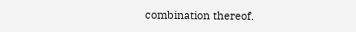combination thereof.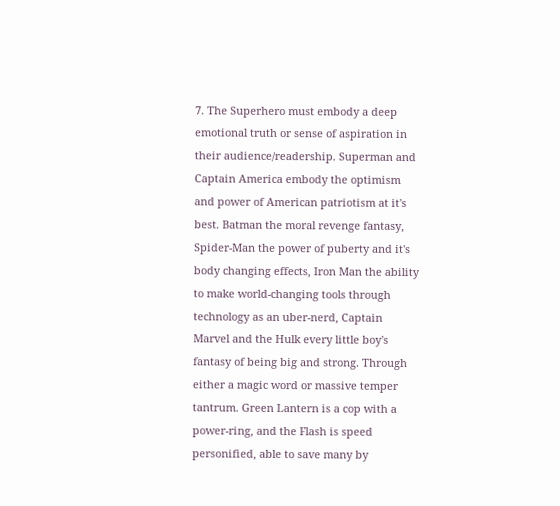7. The Superhero must embody a deep emotional truth or sense of aspiration in their audience/readership. Superman and Captain America embody the optimism and power of American patriotism at it's best. Batman the moral revenge fantasy, Spider-Man the power of puberty and it's body changing effects, Iron Man the ability to make world-changing tools through technology as an uber-nerd, Captain Marvel and the Hulk every little boy's fantasy of being big and strong. Through either a magic word or massive temper tantrum. Green Lantern is a cop with a power-ring, and the Flash is speed personified, able to save many by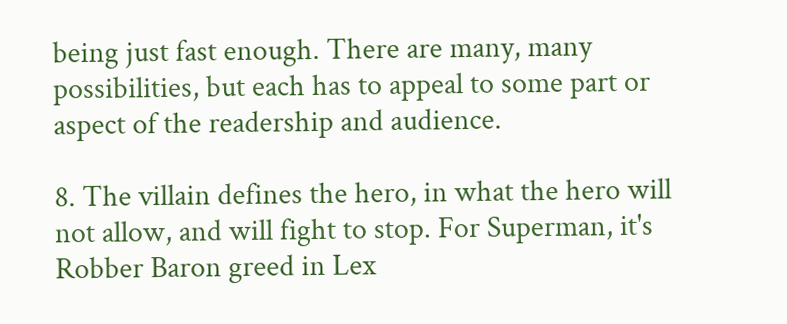being just fast enough. There are many, many possibilities, but each has to appeal to some part or aspect of the readership and audience.

8. The villain defines the hero, in what the hero will not allow, and will fight to stop. For Superman, it's Robber Baron greed in Lex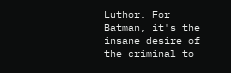Luthor. For Batman, it's the insane desire of the criminal to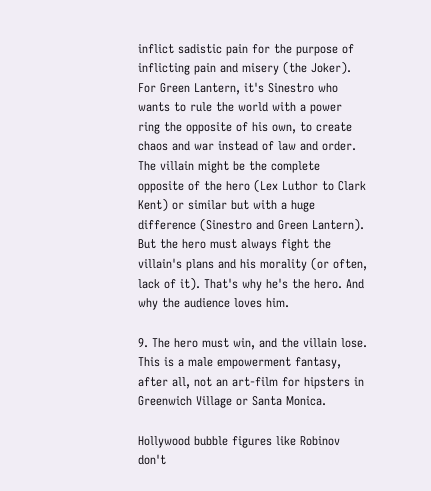inflict sadistic pain for the purpose of inflicting pain and misery (the Joker). For Green Lantern, it's Sinestro who wants to rule the world with a power ring the opposite of his own, to create chaos and war instead of law and order. The villain might be the complete opposite of the hero (Lex Luthor to Clark Kent) or similar but with a huge difference (Sinestro and Green Lantern). But the hero must always fight the villain's plans and his morality (or often, lack of it). That's why he's the hero. And why the audience loves him.

9. The hero must win, and the villain lose. This is a male empowerment fantasy, after all, not an art-film for hipsters in Greenwich Village or Santa Monica.

Hollywood bubble figures like Robinov don't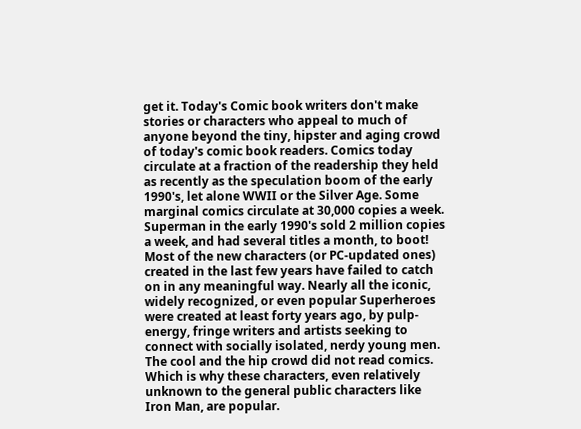get it. Today's Comic book writers don't make stories or characters who appeal to much of anyone beyond the tiny, hipster and aging crowd of today's comic book readers. Comics today circulate at a fraction of the readership they held as recently as the speculation boom of the early 1990's, let alone WWII or the Silver Age. Some marginal comics circulate at 30,000 copies a week. Superman in the early 1990's sold 2 million copies a week, and had several titles a month, to boot! Most of the new characters (or PC-updated ones) created in the last few years have failed to catch on in any meaningful way. Nearly all the iconic, widely recognized, or even popular Superheroes were created at least forty years ago, by pulp-energy, fringe writers and artists seeking to connect with socially isolated, nerdy young men. The cool and the hip crowd did not read comics. Which is why these characters, even relatively unknown to the general public characters like Iron Man, are popular.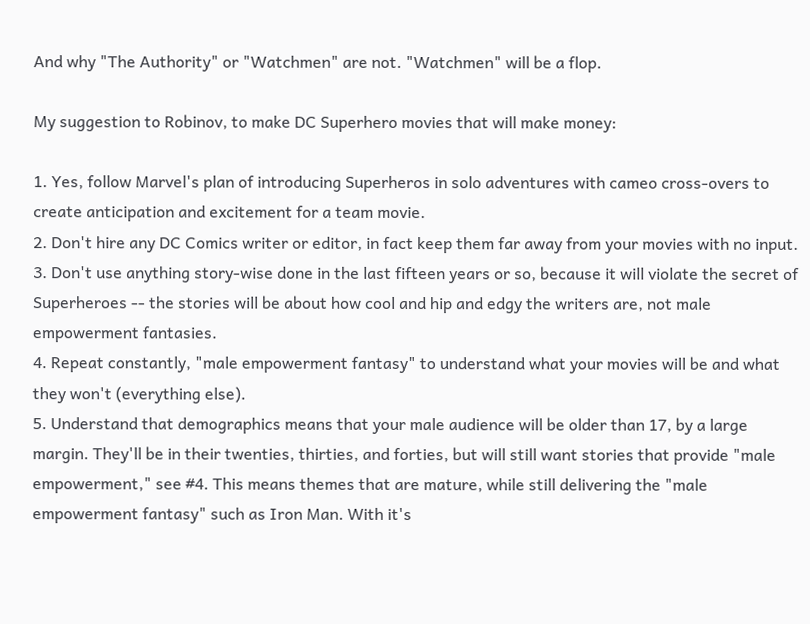And why "The Authority" or "Watchmen" are not. "Watchmen" will be a flop.

My suggestion to Robinov, to make DC Superhero movies that will make money:

1. Yes, follow Marvel's plan of introducing Superheros in solo adventures with cameo cross-overs to create anticipation and excitement for a team movie.
2. Don't hire any DC Comics writer or editor, in fact keep them far away from your movies with no input.
3. Don't use anything story-wise done in the last fifteen years or so, because it will violate the secret of Superheroes -- the stories will be about how cool and hip and edgy the writers are, not male empowerment fantasies.
4. Repeat constantly, "male empowerment fantasy" to understand what your movies will be and what they won't (everything else).
5. Understand that demographics means that your male audience will be older than 17, by a large margin. They'll be in their twenties, thirties, and forties, but will still want stories that provide "male empowerment," see #4. This means themes that are mature, while still delivering the "male empowerment fantasy" such as Iron Man. With it's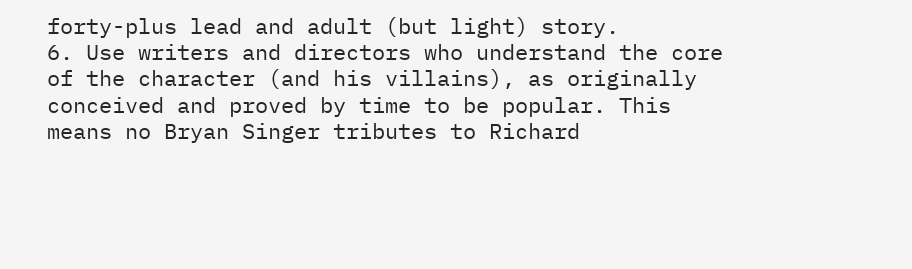forty-plus lead and adult (but light) story.
6. Use writers and directors who understand the core of the character (and his villains), as originally conceived and proved by time to be popular. This means no Bryan Singer tributes to Richard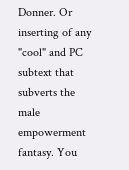Donner. Or inserting of any "cool" and PC subtext that subverts the male empowerment fantasy. You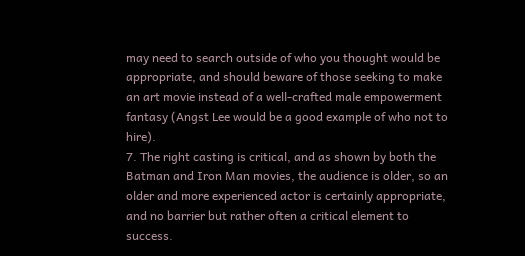may need to search outside of who you thought would be appropriate, and should beware of those seeking to make an art movie instead of a well-crafted male empowerment fantasy (Angst Lee would be a good example of who not to hire).
7. The right casting is critical, and as shown by both the Batman and Iron Man movies, the audience is older, so an older and more experienced actor is certainly appropriate, and no barrier but rather often a critical element to success.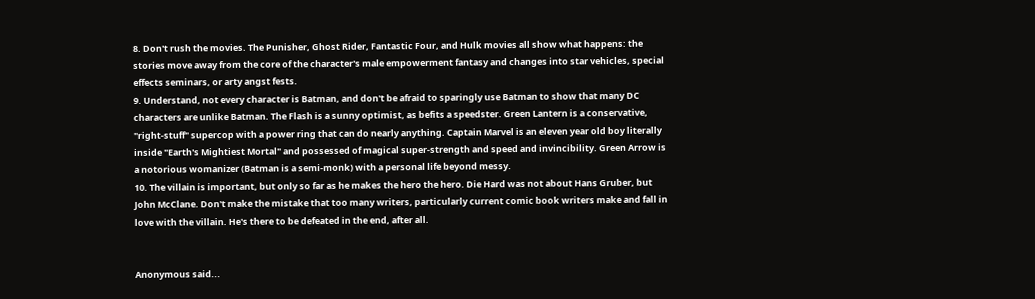8. Don't rush the movies. The Punisher, Ghost Rider, Fantastic Four, and Hulk movies all show what happens: the stories move away from the core of the character's male empowerment fantasy and changes into star vehicles, special effects seminars, or arty angst fests.
9. Understand, not every character is Batman, and don't be afraid to sparingly use Batman to show that many DC characters are unlike Batman. The Flash is a sunny optimist, as befits a speedster. Green Lantern is a conservative, "right-stuff" supercop with a power ring that can do nearly anything. Captain Marvel is an eleven year old boy literally inside "Earth's Mightiest Mortal" and possessed of magical super-strength and speed and invincibility. Green Arrow is a notorious womanizer (Batman is a semi-monk) with a personal life beyond messy.
10. The villain is important, but only so far as he makes the hero the hero. Die Hard was not about Hans Gruber, but John McClane. Don't make the mistake that too many writers, particularly current comic book writers make and fall in love with the villain. He's there to be defeated in the end, after all.


Anonymous said...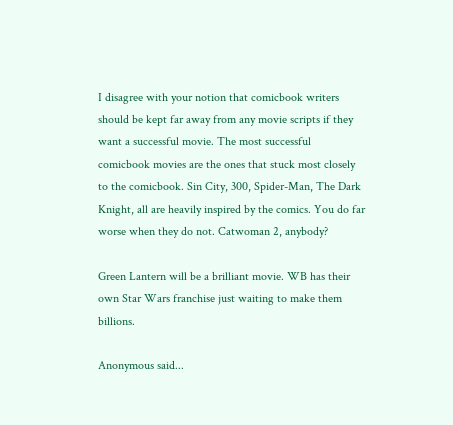I disagree with your notion that comicbook writers should be kept far away from any movie scripts if they want a successful movie. The most successful comicbook movies are the ones that stuck most closely to the comicbook. Sin City, 300, Spider-Man, The Dark Knight, all are heavily inspired by the comics. You do far worse when they do not. Catwoman 2, anybody?

Green Lantern will be a brilliant movie. WB has their own Star Wars franchise just waiting to make them billions.

Anonymous said...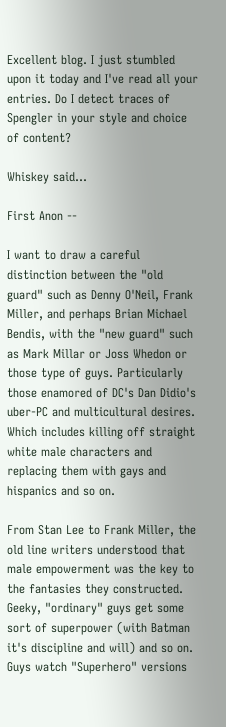Excellent blog. I just stumbled upon it today and I've read all your entries. Do I detect traces of Spengler in your style and choice of content?

Whiskey said...

First Anon --

I want to draw a careful distinction between the "old guard" such as Denny O'Neil, Frank Miller, and perhaps Brian Michael Bendis, with the "new guard" such as Mark Millar or Joss Whedon or those type of guys. Particularly those enamored of DC's Dan Didio's uber-PC and multicultural desires. Which includes killing off straight white male characters and replacing them with gays and hispanics and so on.

From Stan Lee to Frank Miller, the old line writers understood that male empowerment was the key to the fantasies they constructed. Geeky, "ordinary" guys get some sort of superpower (with Batman it's discipline and will) and so on. Guys watch "Superhero" versions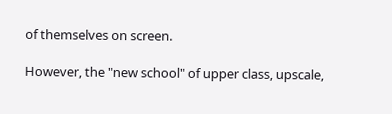of themselves on screen.

However, the "new school" of upper class, upscale,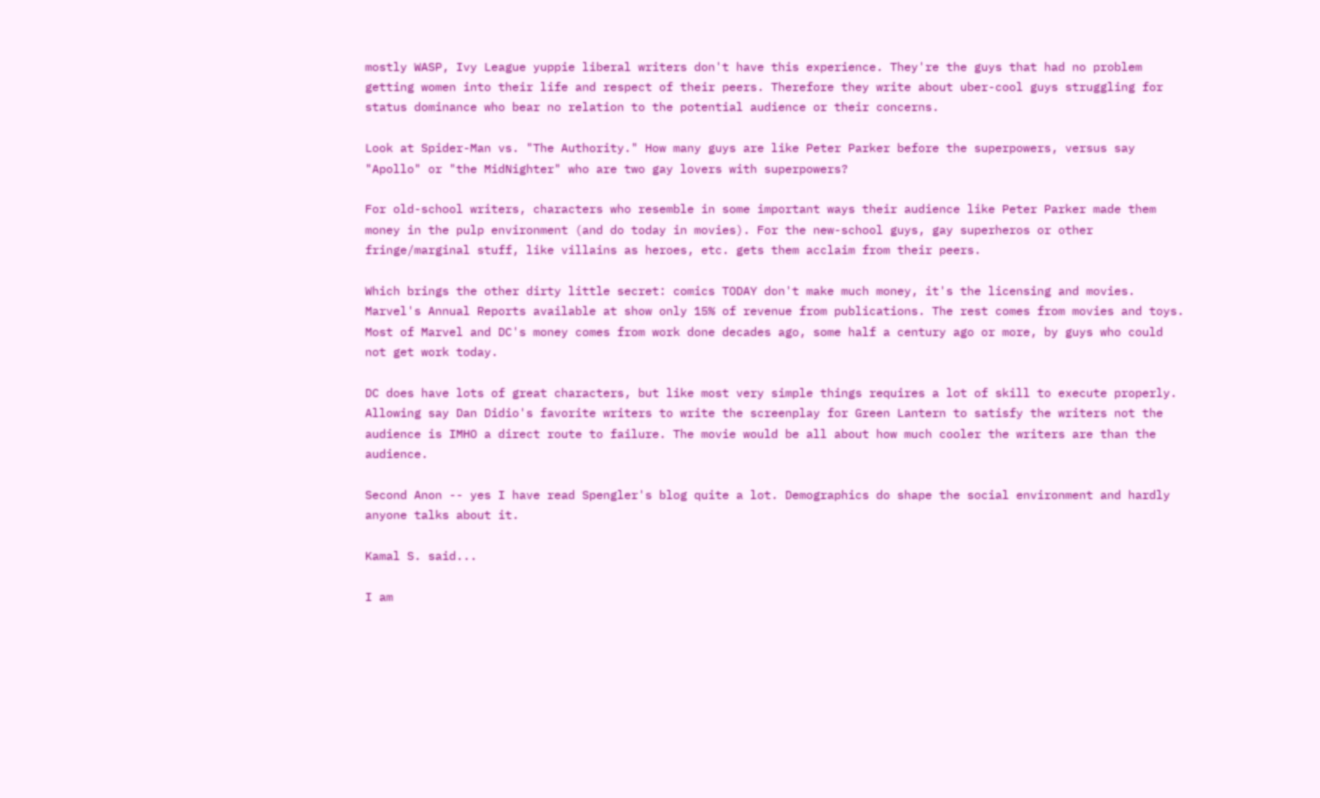mostly WASP, Ivy League yuppie liberal writers don't have this experience. They're the guys that had no problem getting women into their life and respect of their peers. Therefore they write about uber-cool guys struggling for status dominance who bear no relation to the potential audience or their concerns.

Look at Spider-Man vs. "The Authority." How many guys are like Peter Parker before the superpowers, versus say "Apollo" or "the MidNighter" who are two gay lovers with superpowers?

For old-school writers, characters who resemble in some important ways their audience like Peter Parker made them money in the pulp environment (and do today in movies). For the new-school guys, gay superheros or other fringe/marginal stuff, like villains as heroes, etc. gets them acclaim from their peers.

Which brings the other dirty little secret: comics TODAY don't make much money, it's the licensing and movies. Marvel's Annual Reports available at show only 15% of revenue from publications. The rest comes from movies and toys. Most of Marvel and DC's money comes from work done decades ago, some half a century ago or more, by guys who could not get work today.

DC does have lots of great characters, but like most very simple things requires a lot of skill to execute properly. Allowing say Dan Didio's favorite writers to write the screenplay for Green Lantern to satisfy the writers not the audience is IMHO a direct route to failure. The movie would be all about how much cooler the writers are than the audience.

Second Anon -- yes I have read Spengler's blog quite a lot. Demographics do shape the social environment and hardly anyone talks about it.

Kamal S. said...

I am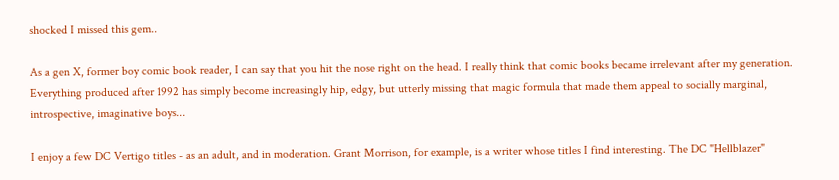shocked I missed this gem..

As a gen X, former boy comic book reader, I can say that you hit the nose right on the head. I really think that comic books became irrelevant after my generation. Everything produced after 1992 has simply become increasingly hip, edgy, but utterly missing that magic formula that made them appeal to socially marginal, introspective, imaginative boys...

I enjoy a few DC Vertigo titles - as an adult, and in moderation. Grant Morrison, for example, is a writer whose titles I find interesting. The DC "Hellblazer"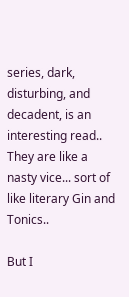series, dark, disturbing, and decadent, is an interesting read.. They are like a nasty vice... sort of like literary Gin and Tonics..

But I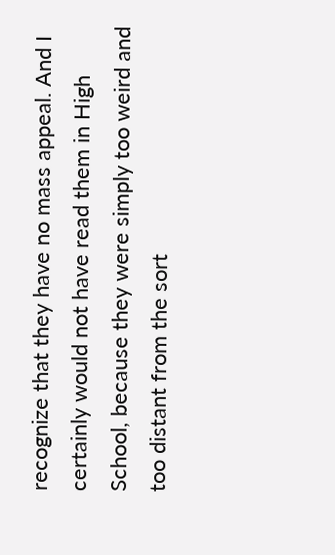recognize that they have no mass appeal. And I certainly would not have read them in High School, because they were simply too weird and too distant from the sort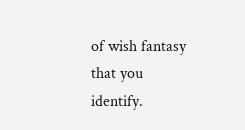of wish fantasy that you identify.